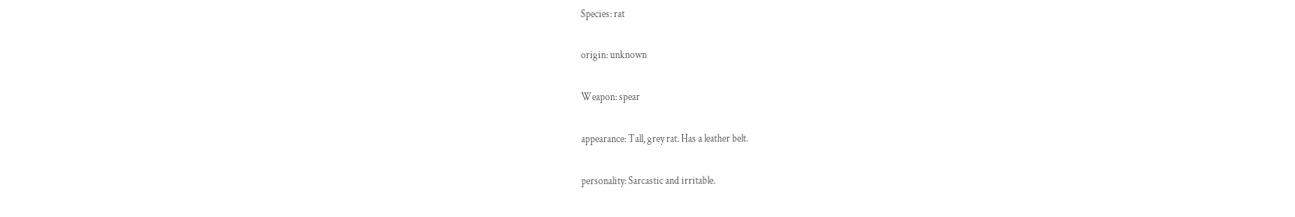Species: rat

origin: unknown

Weapon: spear

appearance: Tall, grey rat. Has a leather belt.

personality: Sarcastic and irritable.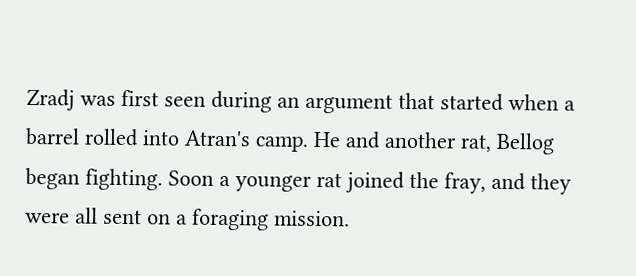Zradj was first seen during an argument that started when a barrel rolled into Atran's camp. He and another rat, Bellog began fighting. Soon a younger rat joined the fray, and they were all sent on a foraging mission.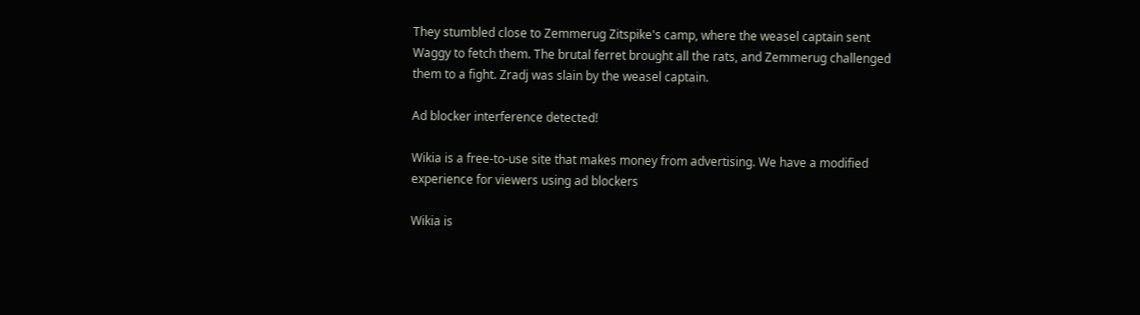They stumbled close to Zemmerug Zitspike's camp, where the weasel captain sent Waggy to fetch them. The brutal ferret brought all the rats, and Zemmerug challenged them to a fight. Zradj was slain by the weasel captain.

Ad blocker interference detected!

Wikia is a free-to-use site that makes money from advertising. We have a modified experience for viewers using ad blockers

Wikia is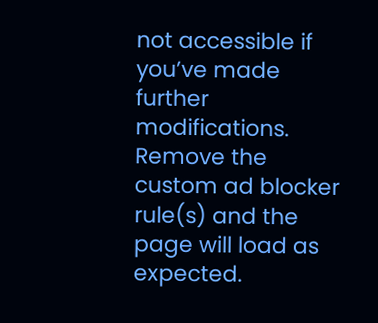not accessible if you’ve made further modifications. Remove the custom ad blocker rule(s) and the page will load as expected.